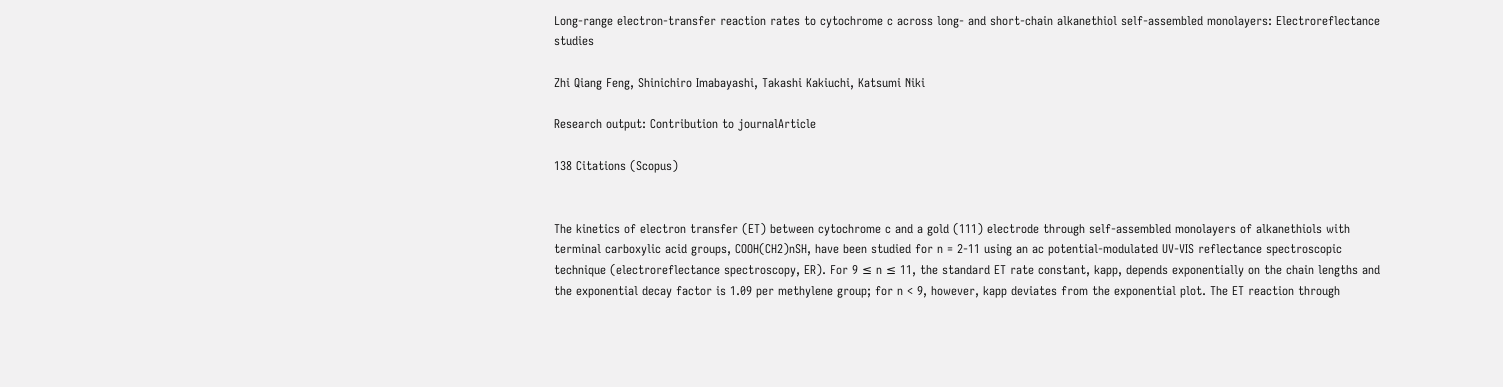Long-range electron-transfer reaction rates to cytochrome c across long- and short-chain alkanethiol self-assembled monolayers: Electroreflectance studies

Zhi Qiang Feng, Shinichiro Imabayashi, Takashi Kakiuchi, Katsumi Niki

Research output: Contribution to journalArticle

138 Citations (Scopus)


The kinetics of electron transfer (ET) between cytochrome c and a gold (111) electrode through self-assembled monolayers of alkanethiols with terminal carboxylic acid groups, COOH(CH2)nSH, have been studied for n = 2-11 using an ac potential-modulated UV-VIS reflectance spectroscopic technique (electroreflectance spectroscopy, ER). For 9 ≤ n ≤ 11, the standard ET rate constant, kapp, depends exponentially on the chain lengths and the exponential decay factor is 1.09 per methylene group; for n < 9, however, kapp deviates from the exponential plot. The ET reaction through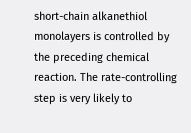short-chain alkanethiol monolayers is controlled by the preceding chemical reaction. The rate-controlling step is very likely to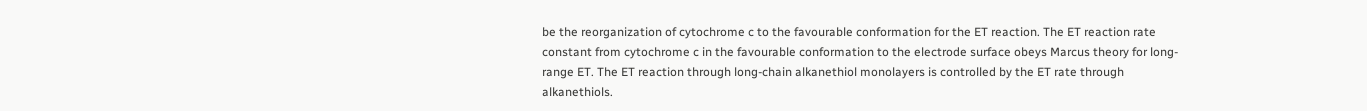be the reorganization of cytochrome c to the favourable conformation for the ET reaction. The ET reaction rate constant from cytochrome c in the favourable conformation to the electrode surface obeys Marcus theory for long-range ET. The ET reaction through long-chain alkanethiol monolayers is controlled by the ET rate through alkanethiols.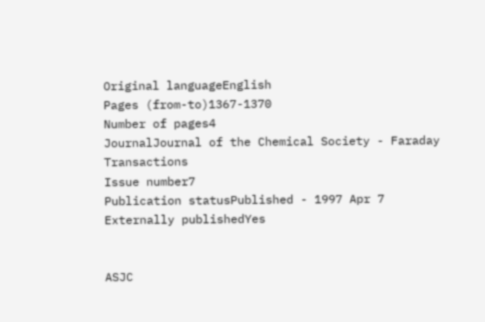Original languageEnglish
Pages (from-to)1367-1370
Number of pages4
JournalJournal of the Chemical Society - Faraday Transactions
Issue number7
Publication statusPublished - 1997 Apr 7
Externally publishedYes


ASJC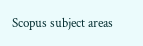Scopus subject areas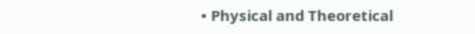• Physical and Theoretical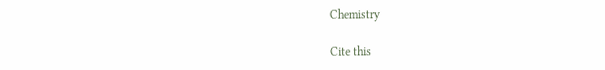Chemistry

Cite this